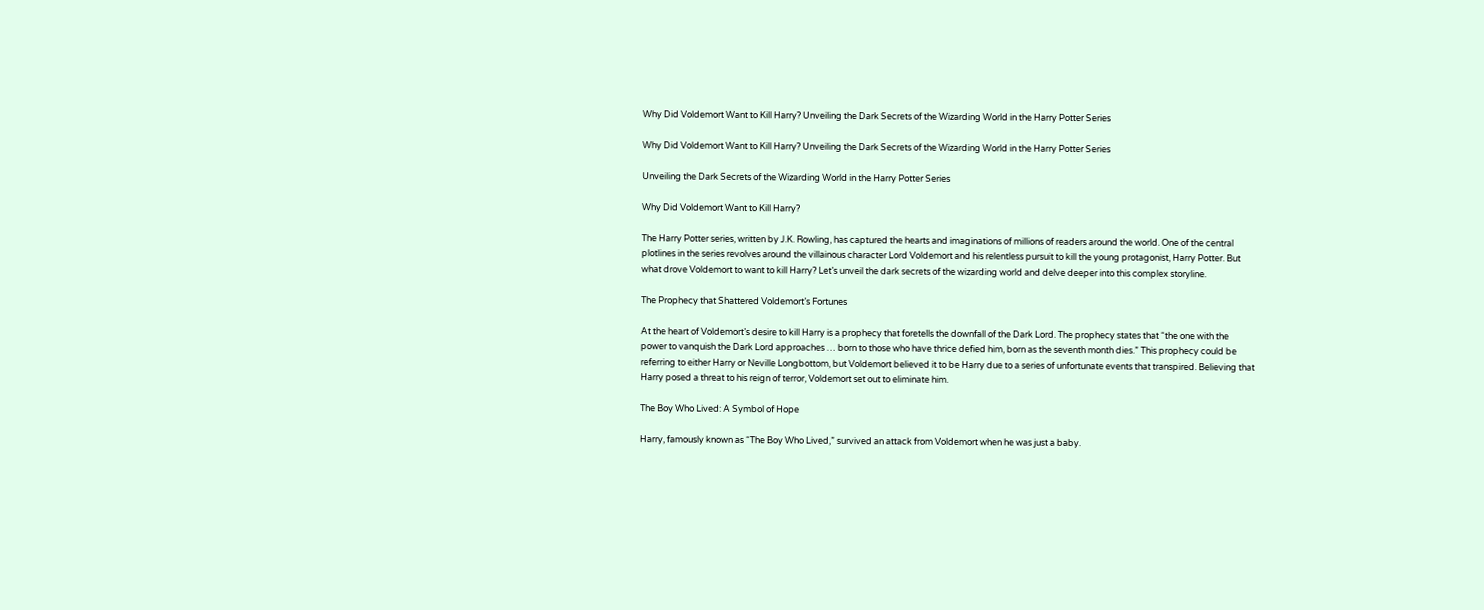Why Did Voldemort Want to Kill Harry? Unveiling the Dark Secrets of the Wizarding World in the Harry Potter Series

Why Did Voldemort Want to Kill Harry? Unveiling the Dark Secrets of the Wizarding World in the Harry Potter Series

Unveiling the Dark Secrets of the Wizarding World in the Harry Potter Series

Why Did Voldemort Want to Kill Harry?

The Harry Potter series, written by J.K. Rowling, has captured the hearts and imaginations of millions of readers around the world. One of the central plotlines in the series revolves around the villainous character Lord Voldemort and his relentless pursuit to kill the young protagonist, Harry Potter. But what drove Voldemort to want to kill Harry? Let’s unveil the dark secrets of the wizarding world and delve deeper into this complex storyline.

The Prophecy that Shattered Voldemort’s Fortunes

At the heart of Voldemort’s desire to kill Harry is a prophecy that foretells the downfall of the Dark Lord. The prophecy states that “the one with the power to vanquish the Dark Lord approaches … born to those who have thrice defied him, born as the seventh month dies.” This prophecy could be referring to either Harry or Neville Longbottom, but Voldemort believed it to be Harry due to a series of unfortunate events that transpired. Believing that Harry posed a threat to his reign of terror, Voldemort set out to eliminate him.

The Boy Who Lived: A Symbol of Hope

Harry, famously known as “The Boy Who Lived,” survived an attack from Voldemort when he was just a baby.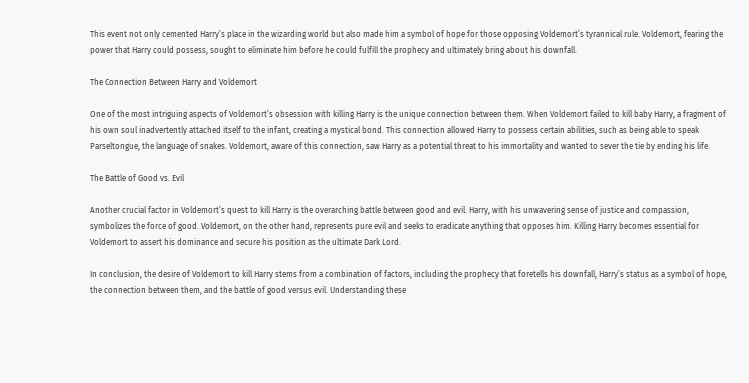This event not only cemented Harry’s place in the wizarding world but also made him a symbol of hope for those opposing Voldemort’s tyrannical rule. Voldemort, fearing the power that Harry could possess, sought to eliminate him before he could fulfill the prophecy and ultimately bring about his downfall.

The Connection Between Harry and Voldemort

One of the most intriguing aspects of Voldemort’s obsession with killing Harry is the unique connection between them. When Voldemort failed to kill baby Harry, a fragment of his own soul inadvertently attached itself to the infant, creating a mystical bond. This connection allowed Harry to possess certain abilities, such as being able to speak Parseltongue, the language of snakes. Voldemort, aware of this connection, saw Harry as a potential threat to his immortality and wanted to sever the tie by ending his life.

The Battle of Good vs. Evil

Another crucial factor in Voldemort’s quest to kill Harry is the overarching battle between good and evil. Harry, with his unwavering sense of justice and compassion, symbolizes the force of good. Voldemort, on the other hand, represents pure evil and seeks to eradicate anything that opposes him. Killing Harry becomes essential for Voldemort to assert his dominance and secure his position as the ultimate Dark Lord.

In conclusion, the desire of Voldemort to kill Harry stems from a combination of factors, including the prophecy that foretells his downfall, Harry’s status as a symbol of hope, the connection between them, and the battle of good versus evil. Understanding these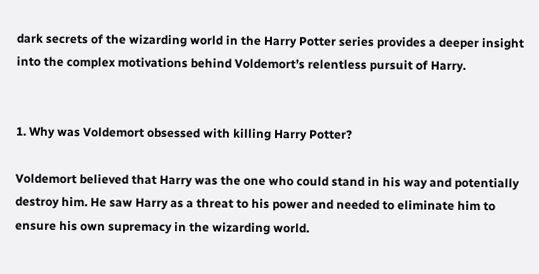dark secrets of the wizarding world in the Harry Potter series provides a deeper insight into the complex motivations behind Voldemort’s relentless pursuit of Harry.


1. Why was Voldemort obsessed with killing Harry Potter?

Voldemort believed that Harry was the one who could stand in his way and potentially destroy him. He saw Harry as a threat to his power and needed to eliminate him to ensure his own supremacy in the wizarding world.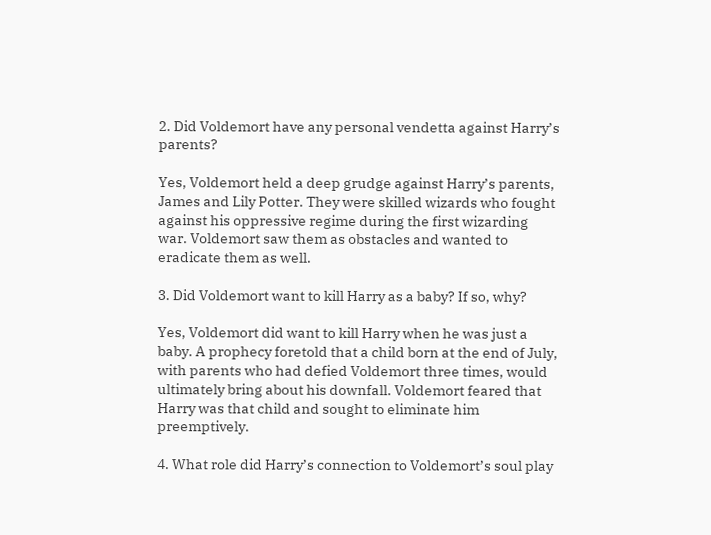2. Did Voldemort have any personal vendetta against Harry’s parents?

Yes, Voldemort held a deep grudge against Harry’s parents, James and Lily Potter. They were skilled wizards who fought against his oppressive regime during the first wizarding war. Voldemort saw them as obstacles and wanted to eradicate them as well.

3. Did Voldemort want to kill Harry as a baby? If so, why?

Yes, Voldemort did want to kill Harry when he was just a baby. A prophecy foretold that a child born at the end of July, with parents who had defied Voldemort three times, would ultimately bring about his downfall. Voldemort feared that Harry was that child and sought to eliminate him preemptively.

4. What role did Harry’s connection to Voldemort’s soul play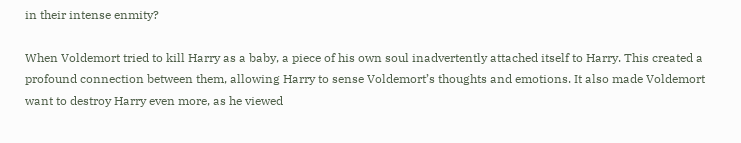in their intense enmity?

When Voldemort tried to kill Harry as a baby, a piece of his own soul inadvertently attached itself to Harry. This created a profound connection between them, allowing Harry to sense Voldemort’s thoughts and emotions. It also made Voldemort want to destroy Harry even more, as he viewed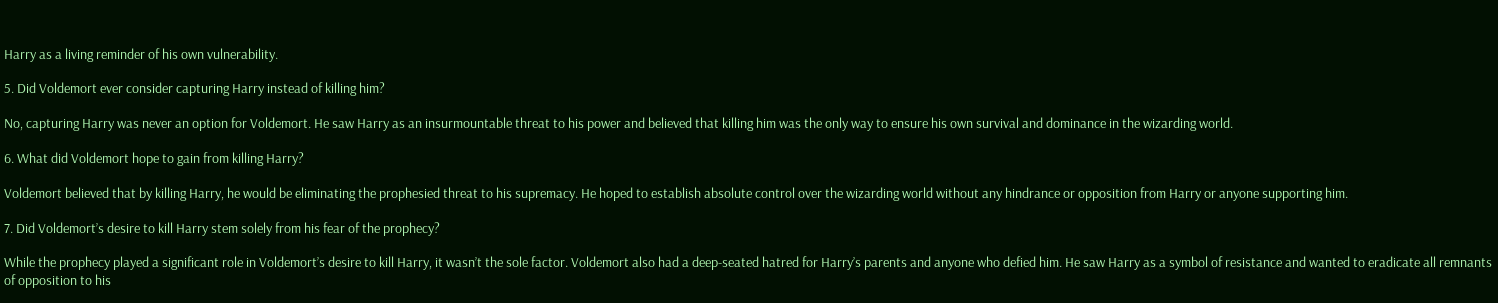Harry as a living reminder of his own vulnerability.

5. Did Voldemort ever consider capturing Harry instead of killing him?

No, capturing Harry was never an option for Voldemort. He saw Harry as an insurmountable threat to his power and believed that killing him was the only way to ensure his own survival and dominance in the wizarding world.

6. What did Voldemort hope to gain from killing Harry?

Voldemort believed that by killing Harry, he would be eliminating the prophesied threat to his supremacy. He hoped to establish absolute control over the wizarding world without any hindrance or opposition from Harry or anyone supporting him.

7. Did Voldemort’s desire to kill Harry stem solely from his fear of the prophecy?

While the prophecy played a significant role in Voldemort’s desire to kill Harry, it wasn’t the sole factor. Voldemort also had a deep-seated hatred for Harry’s parents and anyone who defied him. He saw Harry as a symbol of resistance and wanted to eradicate all remnants of opposition to his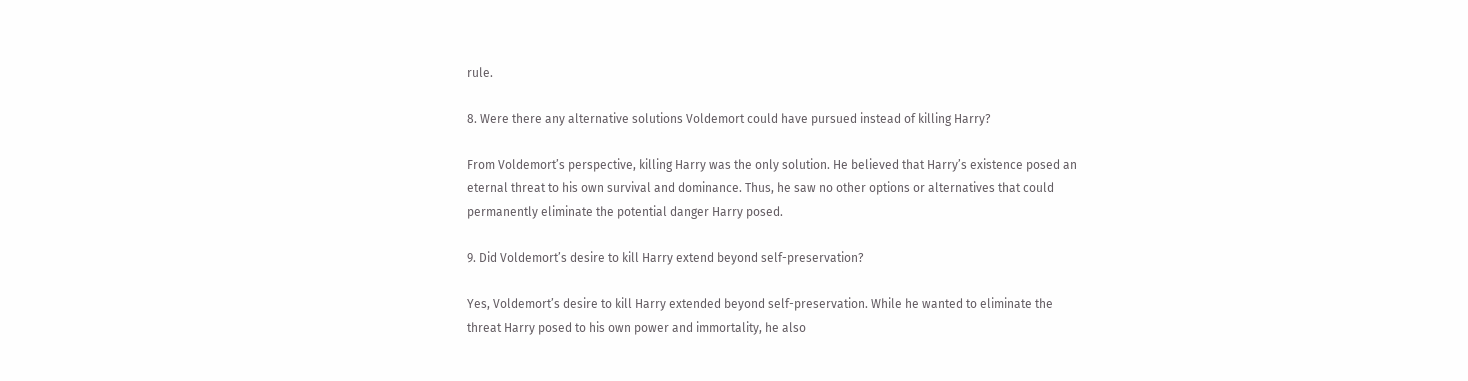rule.

8. Were there any alternative solutions Voldemort could have pursued instead of killing Harry?

From Voldemort’s perspective, killing Harry was the only solution. He believed that Harry’s existence posed an eternal threat to his own survival and dominance. Thus, he saw no other options or alternatives that could permanently eliminate the potential danger Harry posed.

9. Did Voldemort’s desire to kill Harry extend beyond self-preservation?

Yes, Voldemort’s desire to kill Harry extended beyond self-preservation. While he wanted to eliminate the threat Harry posed to his own power and immortality, he also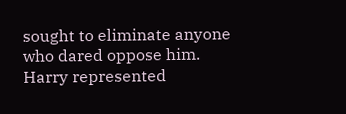sought to eliminate anyone who dared oppose him. Harry represented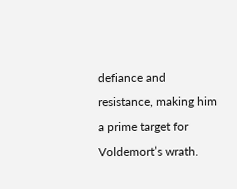defiance and resistance, making him a prime target for Voldemort’s wrath.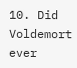10. Did Voldemort ever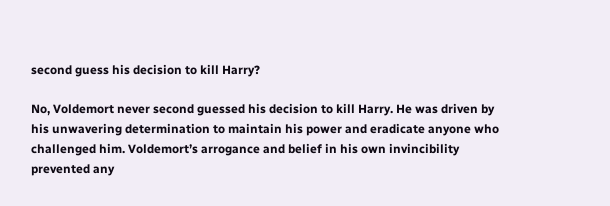second guess his decision to kill Harry?

No, Voldemort never second guessed his decision to kill Harry. He was driven by his unwavering determination to maintain his power and eradicate anyone who challenged him. Voldemort’s arrogance and belief in his own invincibility prevented any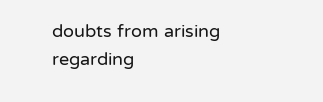doubts from arising regarding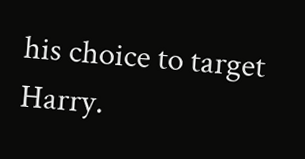his choice to target Harry.